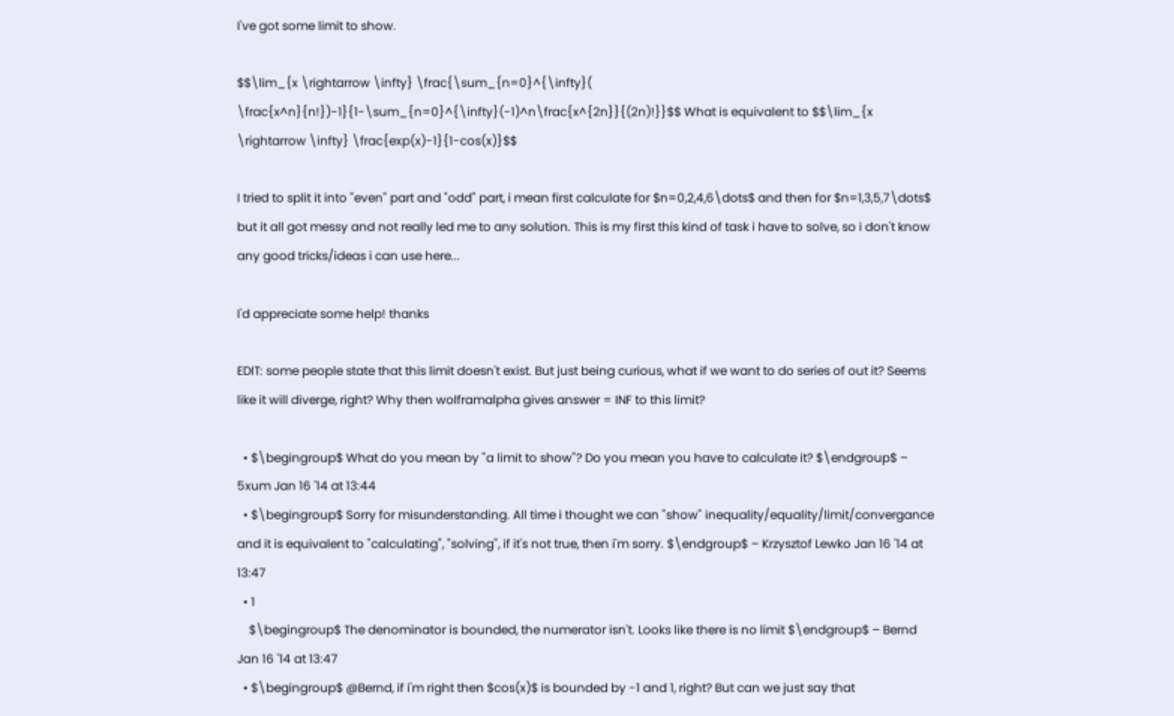I've got some limit to show.

$$\lim_{x \rightarrow \infty} \frac{\sum_{n=0}^{\infty}( \frac{x^n}{n!})-1}{1-\sum_{n=0}^{\infty}(-1)^n\frac{x^{2n}}{(2n)!}}$$ What is equivalent to $$\lim_{x \rightarrow \infty} \frac{exp(x)-1}{1-cos(x)}$$

I tried to split it into "even" part and "odd" part, i mean first calculate for $n=0,2,4,6\dots$ and then for $n=1,3,5,7\dots$ but it all got messy and not really led me to any solution. This is my first this kind of task i have to solve, so i don't know any good tricks/ideas i can use here...

I'd appreciate some help! thanks

EDIT: some people state that this limit doesn't exist. But just being curious, what if we want to do series of out it? Seems like it will diverge, right? Why then wolframalpha gives answer = INF to this limit?

  • $\begingroup$ What do you mean by "a limit to show"? Do you mean you have to calculate it? $\endgroup$ – 5xum Jan 16 '14 at 13:44
  • $\begingroup$ Sorry for misunderstanding. All time i thought we can "show" inequality/equality/limit/convergance and it is equivalent to "calculating", "solving", if it's not true, then i'm sorry. $\endgroup$ – Krzysztof Lewko Jan 16 '14 at 13:47
  • 1
    $\begingroup$ The denominator is bounded, the numerator isn't. Looks like there is no limit $\endgroup$ – Bernd Jan 16 '14 at 13:47
  • $\begingroup$ @Bernd, if i'm right then $cos(x)$ is bounded by -1 and 1, right? But can we just say that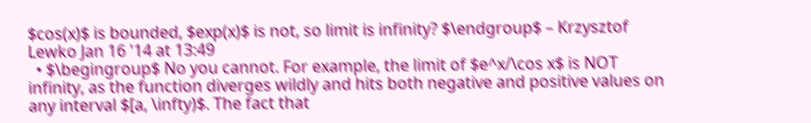$cos(x)$ is bounded, $exp(x)$ is not, so limit is infinity? $\endgroup$ – Krzysztof Lewko Jan 16 '14 at 13:49
  • $\begingroup$ No you cannot. For example, the limit of $e^x/\cos x$ is NOT infinity, as the function diverges wildly and hits both negative and positive values on any interval $[a, \infty)$. The fact that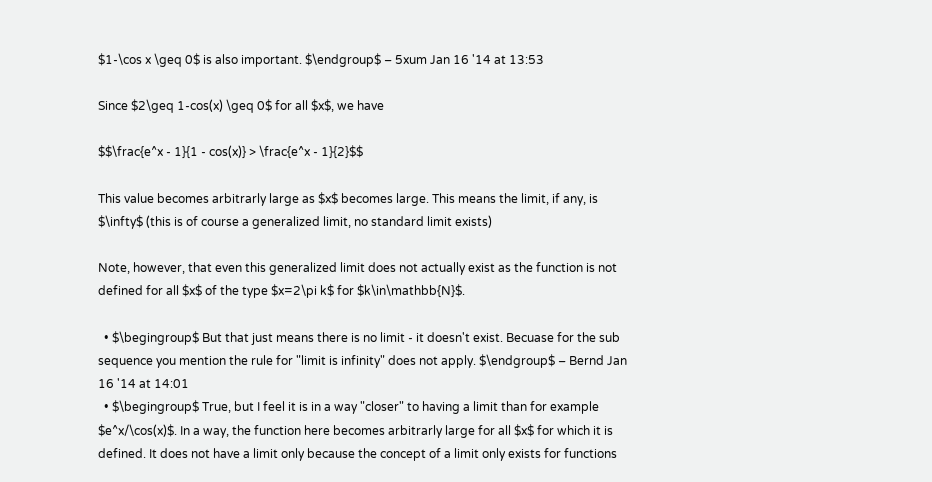$1-\cos x \geq 0$ is also important. $\endgroup$ – 5xum Jan 16 '14 at 13:53

Since $2\geq 1-cos(x) \geq 0$ for all $x$, we have

$$\frac{e^x - 1}{1 - cos(x)} > \frac{e^x - 1}{2}$$

This value becomes arbitrarly large as $x$ becomes large. This means the limit, if any, is $\infty$ (this is of course a generalized limit, no standard limit exists)

Note, however, that even this generalized limit does not actually exist as the function is not defined for all $x$ of the type $x=2\pi k$ for $k\in\mathbb{N}$.

  • $\begingroup$ But that just means there is no limit - it doesn't exist. Becuase for the sub sequence you mention the rule for "limit is infinity" does not apply. $\endgroup$ – Bernd Jan 16 '14 at 14:01
  • $\begingroup$ True, but I feel it is in a way "closer" to having a limit than for example $e^x/\cos(x)$. In a way, the function here becomes arbitrarly large for all $x$ for which it is defined. It does not have a limit only because the concept of a limit only exists for functions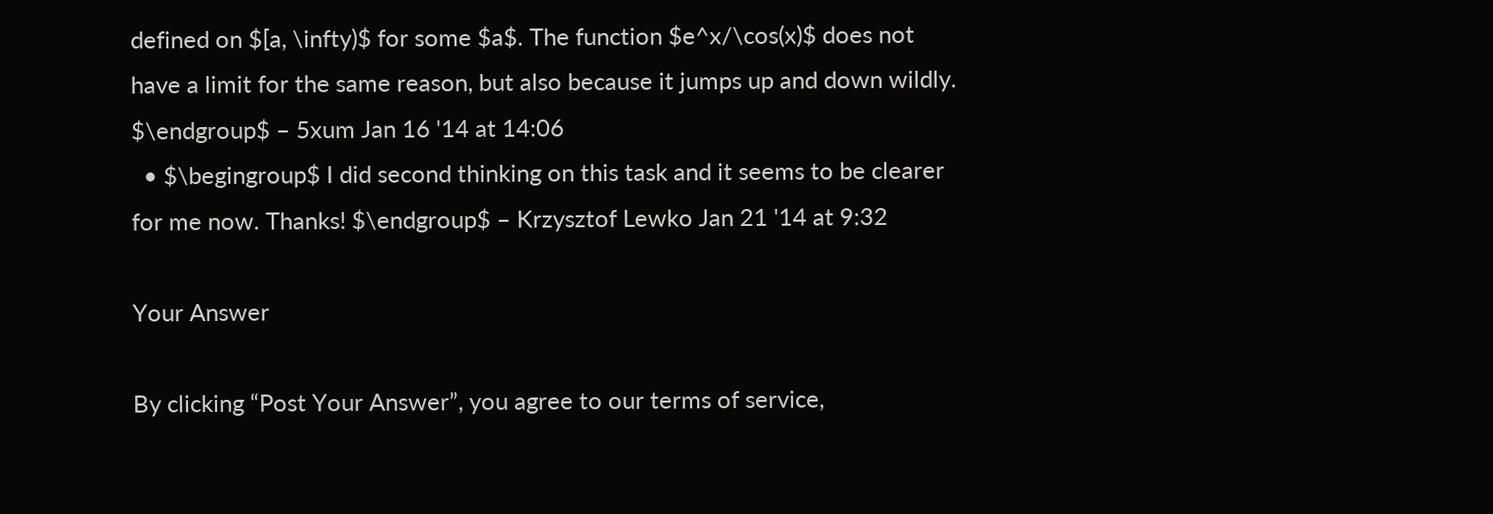defined on $[a, \infty)$ for some $a$. The function $e^x/\cos(x)$ does not have a limit for the same reason, but also because it jumps up and down wildly. $\endgroup$ – 5xum Jan 16 '14 at 14:06
  • $\begingroup$ I did second thinking on this task and it seems to be clearer for me now. Thanks! $\endgroup$ – Krzysztof Lewko Jan 21 '14 at 9:32

Your Answer

By clicking “Post Your Answer”, you agree to our terms of service,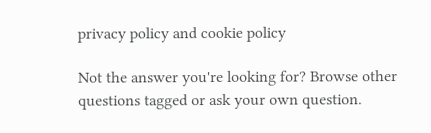privacy policy and cookie policy

Not the answer you're looking for? Browse other questions tagged or ask your own question.